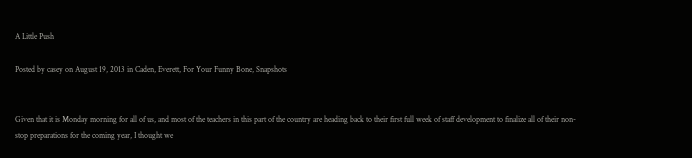A Little Push

Posted by casey on August 19, 2013 in Caden, Everett, For Your Funny Bone, Snapshots


Given that it is Monday morning for all of us, and most of the teachers in this part of the country are heading back to their first full week of staff development to finalize all of their non-stop preparations for the coming year, I thought we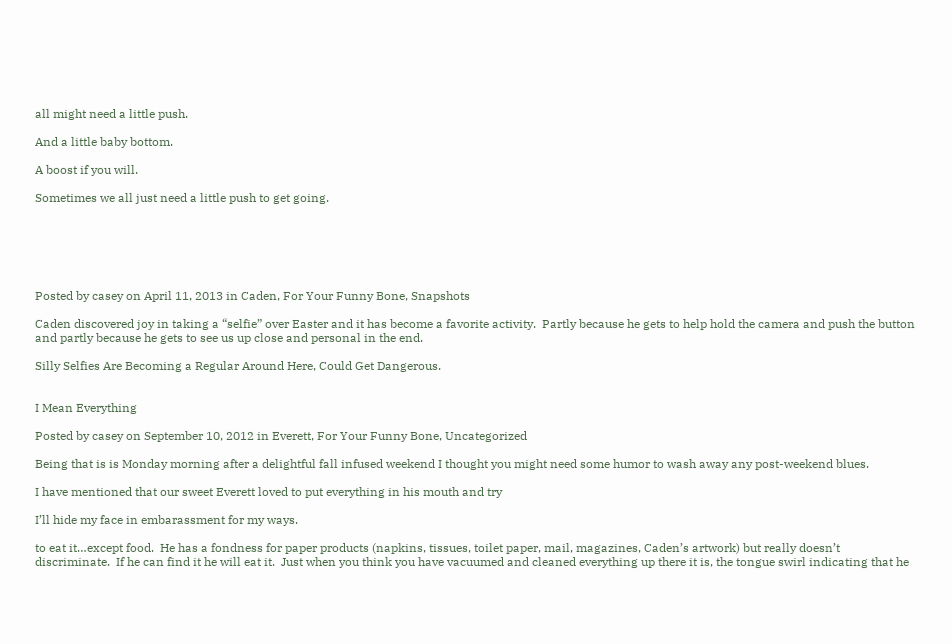all might need a little push.

And a little baby bottom.

A boost if you will.

Sometimes we all just need a little push to get going.






Posted by casey on April 11, 2013 in Caden, For Your Funny Bone, Snapshots

Caden discovered joy in taking a “selfie” over Easter and it has become a favorite activity.  Partly because he gets to help hold the camera and push the button and partly because he gets to see us up close and personal in the end.

Silly Selfies Are Becoming a Regular Around Here, Could Get Dangerous.


I Mean Everything

Posted by casey on September 10, 2012 in Everett, For Your Funny Bone, Uncategorized

Being that is is Monday morning after a delightful fall infused weekend I thought you might need some humor to wash away any post-weekend blues.

I have mentioned that our sweet Everett loved to put everything in his mouth and try

I’ll hide my face in embarassment for my ways.

to eat it…except food.  He has a fondness for paper products (napkins, tissues, toilet paper, mail, magazines, Caden’s artwork) but really doesn’t discriminate.  If he can find it he will eat it.  Just when you think you have vacuumed and cleaned everything up there it is, the tongue swirl indicating that he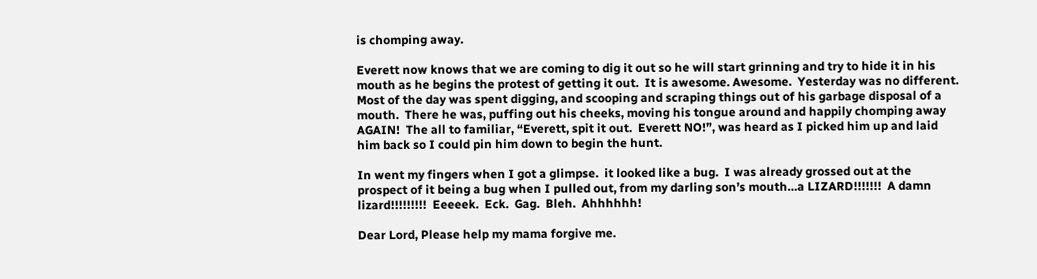is chomping away.

Everett now knows that we are coming to dig it out so he will start grinning and try to hide it in his mouth as he begins the protest of getting it out.  It is awesome. Awesome.  Yesterday was no different.  Most of the day was spent digging, and scooping and scraping things out of his garbage disposal of a mouth.  There he was, puffing out his cheeks, moving his tongue around and happily chomping away AGAIN!  The all to familiar, “Everett, spit it out.  Everett NO!”, was heard as I picked him up and laid him back so I could pin him down to begin the hunt.

In went my fingers when I got a glimpse.  it looked like a bug.  I was already grossed out at the prospect of it being a bug when I pulled out, from my darling son’s mouth…a LIZARD!!!!!!!  A damn lizard!!!!!!!!!  Eeeeek.  Eck.  Gag.  Bleh.  Ahhhhhh!

Dear Lord, Please help my mama forgive me.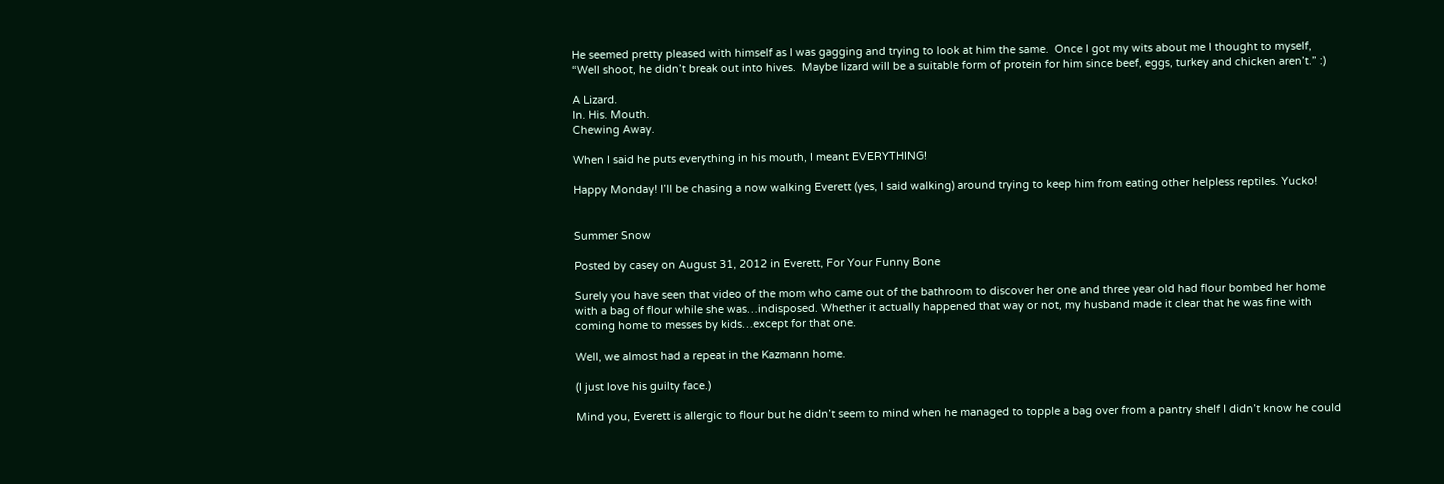He seemed pretty pleased with himself as I was gagging and trying to look at him the same.  Once I got my wits about me I thought to myself, “Well shoot, he didn’t break out into hives.  Maybe lizard will be a suitable form of protein for him since beef, eggs, turkey and chicken aren’t.” :)

A Lizard.
In. His. Mouth.
Chewing Away.

When I said he puts everything in his mouth, I meant EVERYTHING!

Happy Monday! I’ll be chasing a now walking Everett (yes, I said walking) around trying to keep him from eating other helpless reptiles. Yucko!


Summer Snow

Posted by casey on August 31, 2012 in Everett, For Your Funny Bone

Surely you have seen that video of the mom who came out of the bathroom to discover her one and three year old had flour bombed her home with a bag of flour while she was…indisposed. Whether it actually happened that way or not, my husband made it clear that he was fine with coming home to messes by kids…except for that one.

Well, we almost had a repeat in the Kazmann home.

(I just love his guilty face.)

Mind you, Everett is allergic to flour but he didn’t seem to mind when he managed to topple a bag over from a pantry shelf I didn’t know he could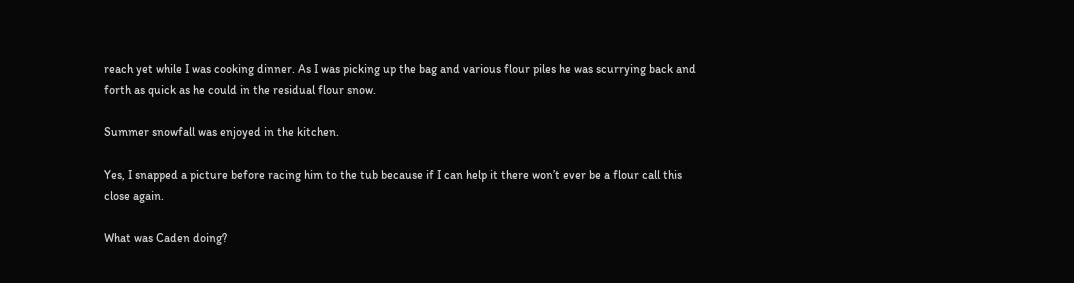reach yet while I was cooking dinner. As I was picking up the bag and various flour piles he was scurrying back and forth as quick as he could in the residual flour snow.

Summer snowfall was enjoyed in the kitchen.

Yes, I snapped a picture before racing him to the tub because if I can help it there won’t ever be a flour call this close again.

What was Caden doing?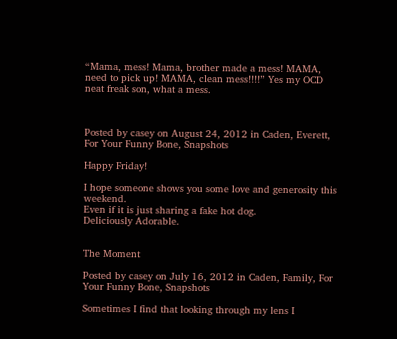“Mama, mess! Mama, brother made a mess! MAMA, need to pick up! MAMA, clean mess!!!!” Yes my OCD neat freak son, what a mess.



Posted by casey on August 24, 2012 in Caden, Everett, For Your Funny Bone, Snapshots

Happy Friday!

I hope someone shows you some love and generosity this weekend.
Even if it is just sharing a fake hot dog.
Deliciously Adorable.


The Moment

Posted by casey on July 16, 2012 in Caden, Family, For Your Funny Bone, Snapshots

Sometimes I find that looking through my lens I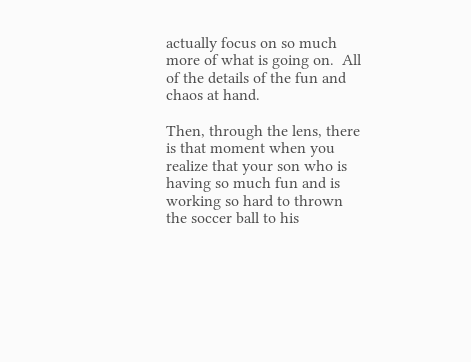actually focus on so much more of what is going on.  All of the details of the fun and chaos at hand.

Then, through the lens, there is that moment when you realize that your son who is having so much fun and is working so hard to thrown the soccer ball to his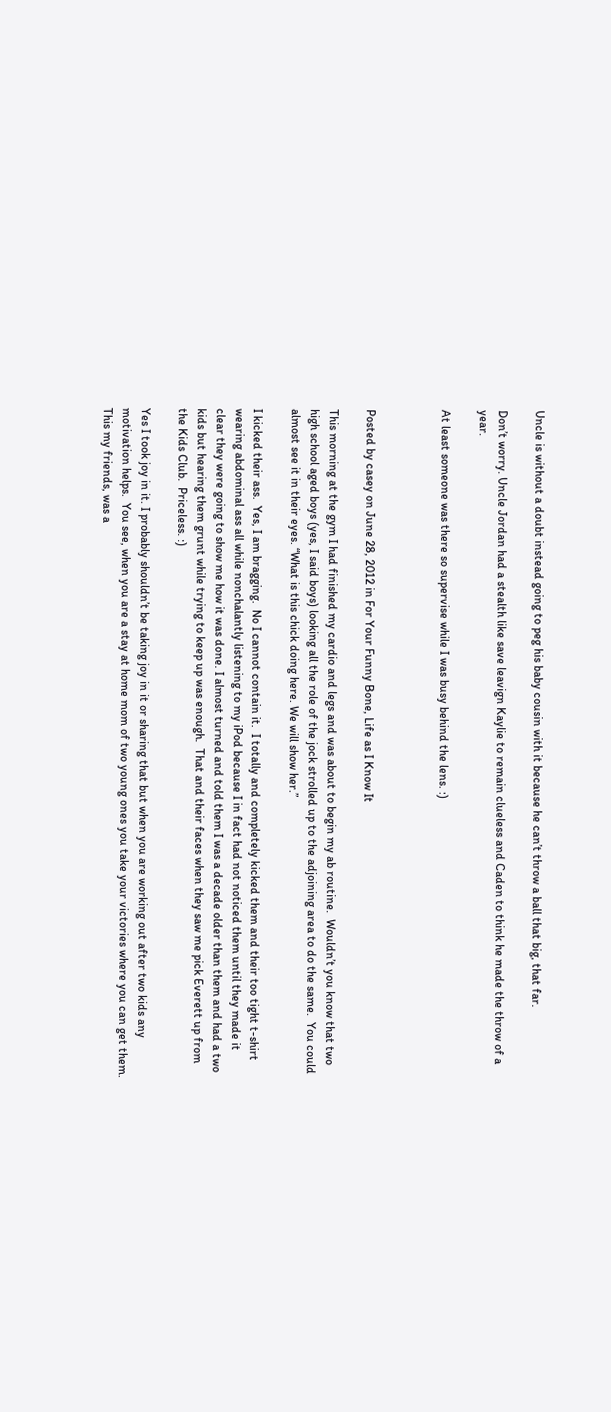Uncle is without a doubt instead going to peg his baby cousin with it because he can’t throw a ball that big, that far.

Don’t worry. Uncle Jordan had a stealth like save leavign Kaylie to remain clueless and Caden to think he made the throw of a year.

At least someone was there so supervise while I was busy behind the lens. :)



Posted by casey on June 28, 2012 in For Your Funny Bone, Life as I Know It

This morning at the gym I had finished my cardio and legs and was about to begin my ab routine.  Wouldn’t you know that two high school aged boys (yes, I said boys) looking all the role of the jock strolled up to the adjoining area to do the same.  You could almost see it in their eyes. “What is this chick doing here. We will show her.”

I kicked their ass.  Yes, I am bragging.  No I cannot contain it.  I totally and completely kicked them and their too tight t-shirt wearing abdominal ass all while nonchalantly listening to my iPod because I in fact had not noticed them until they made it clear they were going to show me how it was done. I almost turned and told them I was a decade older than them and had a two kids but hearing them grunt while trying to keep up was enough.  That and their faces when they saw me pick Everett up from the Kids Club.  Priceless. :)

Yes I took joy in it. I probably shouldn’t be taking joy in it or sharing that but when you are working out after two kids any motivation helps.  You see, when you are a stay at home mom of two young ones you take your victories where you can get them.  This my friends, was a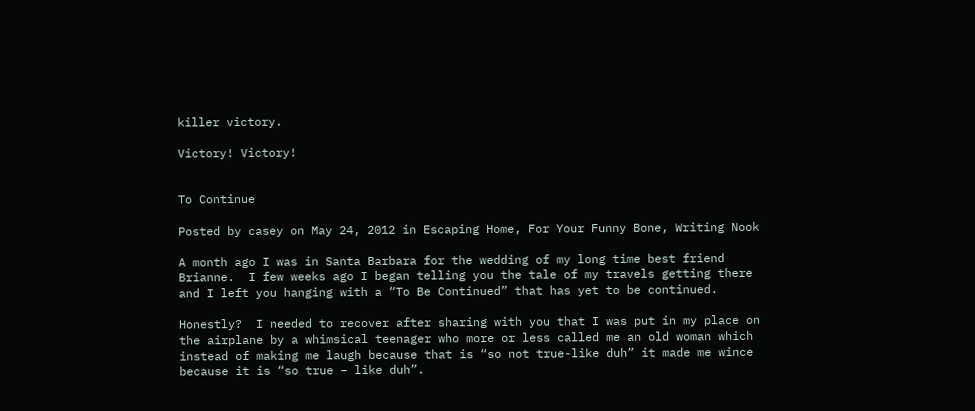killer victory.

Victory! Victory!


To Continue

Posted by casey on May 24, 2012 in Escaping Home, For Your Funny Bone, Writing Nook

A month ago I was in Santa Barbara for the wedding of my long time best friend Brianne.  I few weeks ago I began telling you the tale of my travels getting there and I left you hanging with a “To Be Continued” that has yet to be continued.

Honestly?  I needed to recover after sharing with you that I was put in my place on the airplane by a whimsical teenager who more or less called me an old woman which instead of making me laugh because that is “so not true-like duh” it made me wince because it is “so true – like duh”.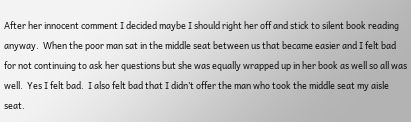After her innocent comment I decided maybe I should right her off and stick to silent book reading anyway.  When the poor man sat in the middle seat between us that became easier and I felt bad for not continuing to ask her questions but she was equally wrapped up in her book as well so all was well.  Yes I felt bad.  I also felt bad that I didn’t offer the man who took the middle seat my aisle seat.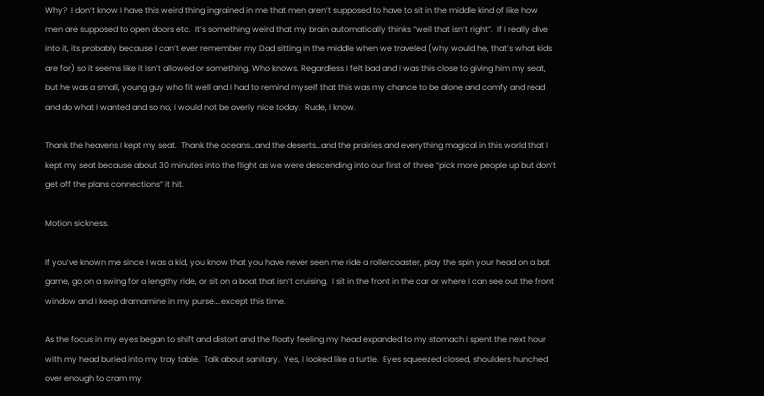Why?  I don’t know I have this weird thing ingrained in me that men aren’t supposed to have to sit in the middle kind of like how men are supposed to open doors etc.  It’s something weird that my brain automatically thinks “well that isn’t right”.  If I really dive into it, its probably because I can’t ever remember my Dad sitting in the middle when we traveled (why would he, that’s what kids are for) so it seems like it isn’t allowed or something. Who knows. Regardless I felt bad and I was this close to giving him my seat, but he was a small, young guy who fit well and I had to remind myself that this was my chance to be alone and comfy and read and do what I wanted and so no, I would not be overly nice today.  Rude, I know.

Thank the heavens I kept my seat.  Thank the oceans…and the deserts…and the prairies and everything magical in this world that I kept my seat because about 30 minutes into the flight as we were descending into our first of three “pick more people up but don’t get off the plans connections” it hit.

Motion sickness.

If you’ve known me since I was a kid, you know that you have never seen me ride a rollercoaster, play the spin your head on a bat game, go on a swing for a lengthy ride, or sit on a boat that isn’t cruising.  I sit in the front in the car or where I can see out the front window and I keep dramamine in my purse….except this time.

As the focus in my eyes began to shift and distort and the floaty feeling my head expanded to my stomach I spent the next hour with my head buried into my tray table.  Talk about sanitary.  Yes, I looked like a turtle.  Eyes squeezed closed, shoulders hunched over enough to cram my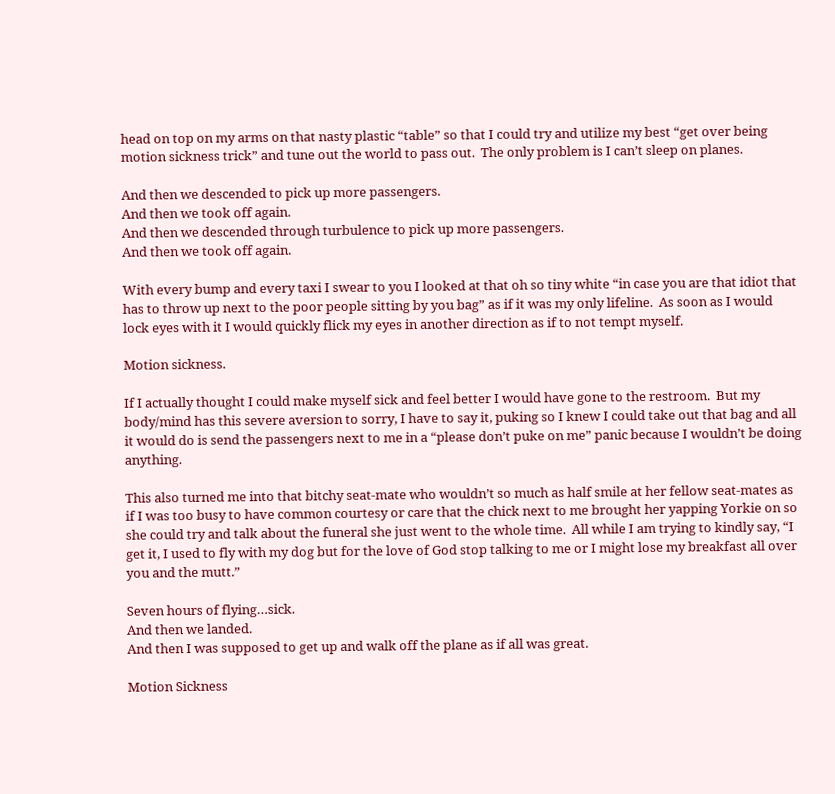head on top on my arms on that nasty plastic “table” so that I could try and utilize my best “get over being motion sickness trick” and tune out the world to pass out.  The only problem is I can’t sleep on planes.

And then we descended to pick up more passengers.
And then we took off again.
And then we descended through turbulence to pick up more passengers.
And then we took off again.

With every bump and every taxi I swear to you I looked at that oh so tiny white “in case you are that idiot that has to throw up next to the poor people sitting by you bag” as if it was my only lifeline.  As soon as I would lock eyes with it I would quickly flick my eyes in another direction as if to not tempt myself.

Motion sickness.

If I actually thought I could make myself sick and feel better I would have gone to the restroom.  But my body/mind has this severe aversion to sorry, I have to say it, puking so I knew I could take out that bag and all it would do is send the passengers next to me in a “please don’t puke on me” panic because I wouldn’t be doing anything.

This also turned me into that bitchy seat-mate who wouldn’t so much as half smile at her fellow seat-mates as if I was too busy to have common courtesy or care that the chick next to me brought her yapping Yorkie on so she could try and talk about the funeral she just went to the whole time.  All while I am trying to kindly say, “I get it, I used to fly with my dog but for the love of God stop talking to me or I might lose my breakfast all over you and the mutt.”

Seven hours of flying…sick.
And then we landed.
And then I was supposed to get up and walk off the plane as if all was great.

Motion Sickness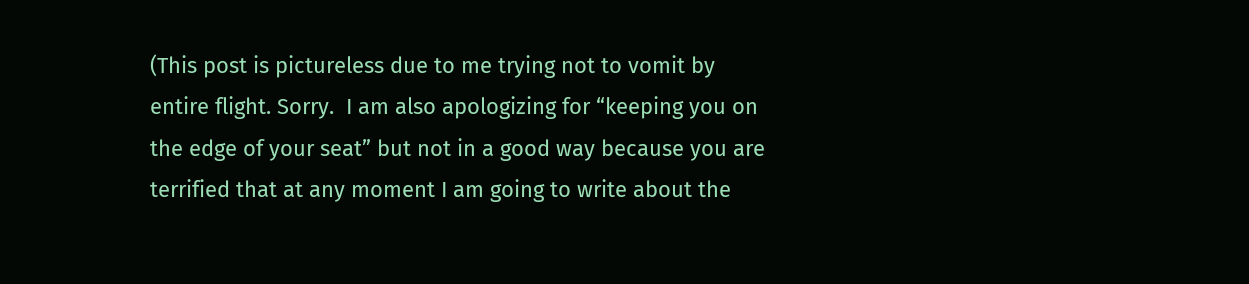(This post is pictureless due to me trying not to vomit by entire flight. Sorry.  I am also apologizing for “keeping you on the edge of your seat” but not in a good way because you are terrified that at any moment I am going to write about the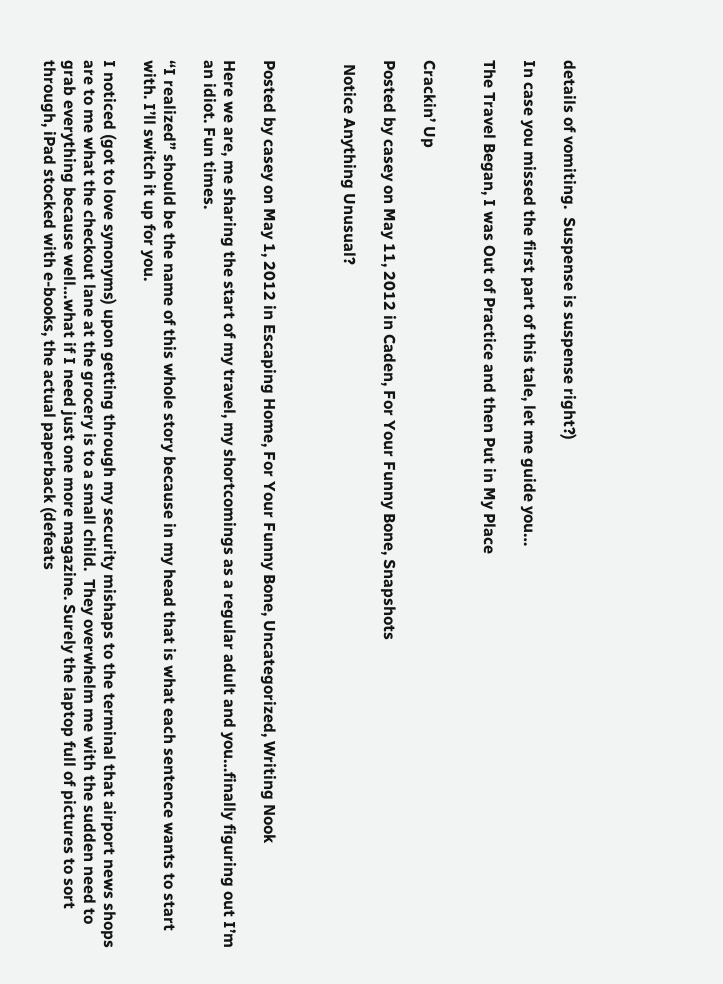details of vomiting.  Suspense is suspense right?)

In case you missed the first part of this tale, let me guide you…

The Travel Began, I was Out of Practice and then Put in My Place


Crackin’ Up

Posted by casey on May 11, 2012 in Caden, For Your Funny Bone, Snapshots

 Notice Anything Unusual?



Posted by casey on May 1, 2012 in Escaping Home, For Your Funny Bone, Uncategorized, Writing Nook

Here we are, me sharing the start of my travel, my shortcomings as a regular adult and you…finally figuring out I’m an idiot. Fun times.

“I realized” should be the name of this whole story because in my head that is what each sentence wants to start with. I’ll switch it up for you.

I noticed (got to love synonyms) upon getting through my security mishaps to the terminal that airport news shops are to me what the checkout lane at the grocery is to a small child.  They overwhelm me with the sudden need to grab everything because well…what if I need just one more magazine. Surely the laptop full of pictures to sort through, iPad stocked with e-books, the actual paperback (defeats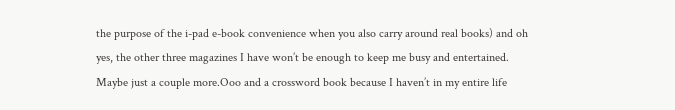the purpose of the i-pad e-book convenience when you also carry around real books) and oh yes, the other three magazines I have won’t be enough to keep me busy and entertained.  Maybe just a couple more.Ooo and a crossword book because I haven’t in my entire life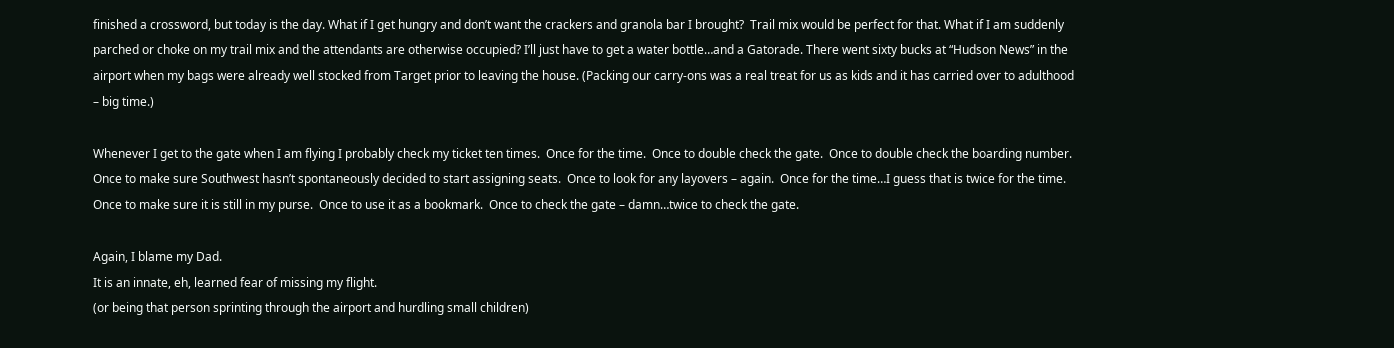finished a crossword, but today is the day. What if I get hungry and don’t want the crackers and granola bar I brought?  Trail mix would be perfect for that. What if I am suddenly parched or choke on my trail mix and the attendants are otherwise occupied? I’ll just have to get a water bottle…and a Gatorade. There went sixty bucks at “Hudson News” in the airport when my bags were already well stocked from Target prior to leaving the house. (Packing our carry-ons was a real treat for us as kids and it has carried over to adulthood – big time.)

Whenever I get to the gate when I am flying I probably check my ticket ten times.  Once for the time.  Once to double check the gate.  Once to double check the boarding number.  Once to make sure Southwest hasn’t spontaneously decided to start assigning seats.  Once to look for any layovers – again.  Once for the time…I guess that is twice for the time.  Once to make sure it is still in my purse.  Once to use it as a bookmark.  Once to check the gate – damn…twice to check the gate.

Again, I blame my Dad.
It is an innate, eh, learned fear of missing my flight.
(or being that person sprinting through the airport and hurdling small children)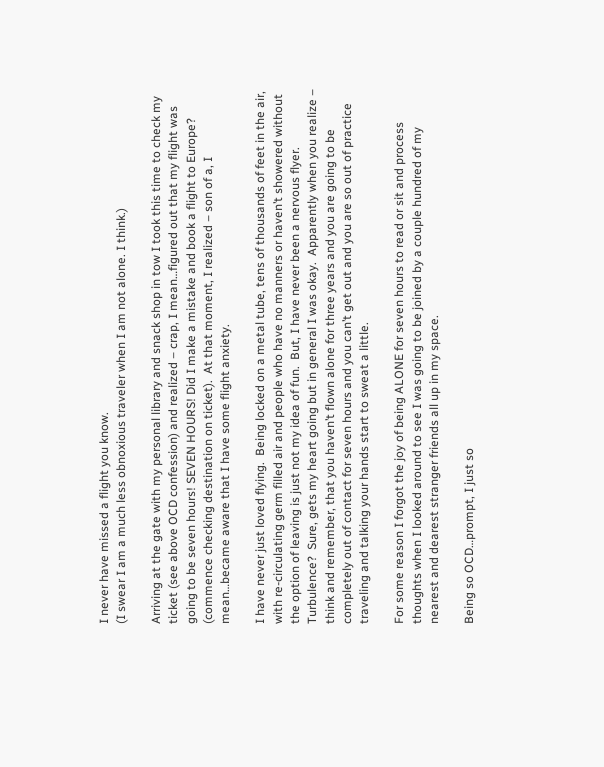I never have missed a flight you know.
(I swear I am a much less obnoxious traveler when I am not alone. I think.)

Arriving at the gate with my personal library and snack shop in tow I took this time to check my ticket (see above OCD confession) and realized – crap, I mean…figured out that my flight was going to be seven hours! SEVEN HOURS! Did I make a mistake and book a flight to Europe? (commence checking destination on ticket).  At that moment, I realized – son of a, I mean…became aware that I have some flight anxiety.

I have never just loved flying.  Being locked on a metal tube, tens of thousands of feet in the air, with re-circulating germ filled air and people who have no manners or haven’t showered without the option of leaving is just not my idea of fun.  But, I have never been a nervous flyer.  Turbulence?  Sure, gets my heart going but in general I was okay.  Apparently when you realize – think and remember, that you haven’t flown alone for three years and you are going to be completely out of contact for seven hours and you can’t get out and you are so out of practice traveling and talking your hands start to sweat a little.

For some reason I forgot the joy of being ALONE for seven hours to read or sit and process thoughts when I looked around to see I was going to be joined by a couple hundred of my nearest and dearest stranger friends all up in my space.

Being so OCD…prompt, I just so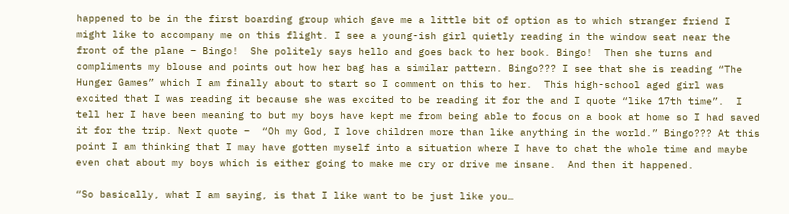happened to be in the first boarding group which gave me a little bit of option as to which stranger friend I might like to accompany me on this flight. I see a young-ish girl quietly reading in the window seat near the front of the plane – Bingo!  She politely says hello and goes back to her book. Bingo!  Then she turns and compliments my blouse and points out how her bag has a similar pattern. Bingo??? I see that she is reading “The Hunger Games” which I am finally about to start so I comment on this to her.  This high-school aged girl was excited that I was reading it because she was excited to be reading it for the and I quote “like 17th time”.  I tell her I have been meaning to but my boys have kept me from being able to focus on a book at home so I had saved it for the trip. Next quote –  “Oh my God, I love children more than like anything in the world.” Bingo??? At this point I am thinking that I may have gotten myself into a situation where I have to chat the whole time and maybe even chat about my boys which is either going to make me cry or drive me insane.  And then it happened.

“So basically, what I am saying, is that I like want to be just like you…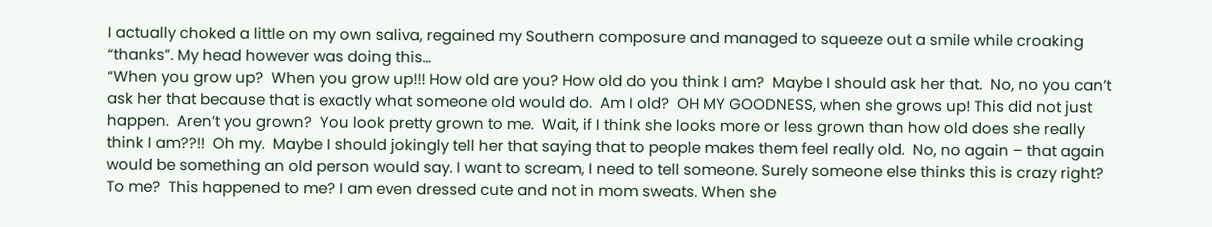I actually choked a little on my own saliva, regained my Southern composure and managed to squeeze out a smile while croaking “thanks”. My head however was doing this…
“When you grow up?  When you grow up!!! How old are you? How old do you think I am?  Maybe I should ask her that.  No, no you can’t ask her that because that is exactly what someone old would do.  Am I old?  OH MY GOODNESS, when she grows up! This did not just happen.  Aren’t you grown?  You look pretty grown to me.  Wait, if I think she looks more or less grown than how old does she really think I am??!!  Oh my.  Maybe I should jokingly tell her that saying that to people makes them feel really old.  No, no again – that again would be something an old person would say. I want to scream, I need to tell someone. Surely someone else thinks this is crazy right? To me?  This happened to me? I am even dressed cute and not in mom sweats. When she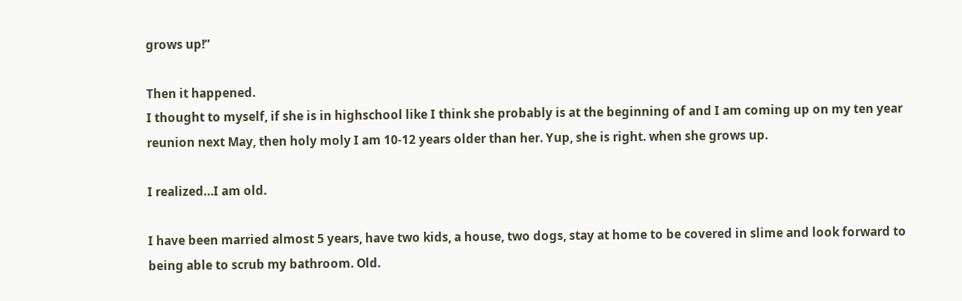grows up!”

Then it happened.
I thought to myself, if she is in highschool like I think she probably is at the beginning of and I am coming up on my ten year reunion next May, then holy moly I am 10-12 years older than her. Yup, she is right. when she grows up.

I realized…I am old.

I have been married almost 5 years, have two kids, a house, two dogs, stay at home to be covered in slime and look forward to being able to scrub my bathroom. Old.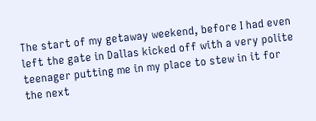The start of my getaway weekend, before I had even left the gate in Dallas kicked off with a very polite teenager putting me in my place to stew in it for the next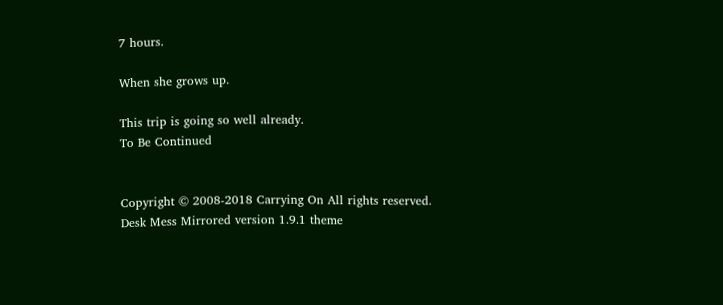7 hours.

When she grows up.

This trip is going so well already.
To Be Continued


Copyright © 2008-2018 Carrying On All rights reserved.
Desk Mess Mirrored version 1.9.1 theme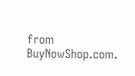from BuyNowShop.com.